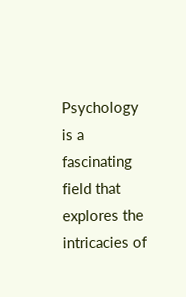Psychology is a fascinating field that explores the intricacies of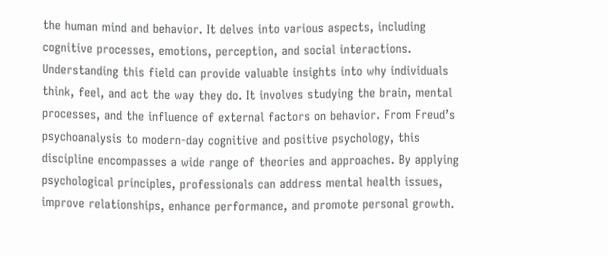the human mind and behavior. It delves into various aspects, including cognitive processes, emotions, perception, and social interactions. Understanding this field can provide valuable insights into why individuals think, feel, and act the way they do. It involves studying the brain, mental processes, and the influence of external factors on behavior. From Freud’s psychoanalysis to modern-day cognitive and positive psychology, this discipline encompasses a wide range of theories and approaches. By applying psychological principles, professionals can address mental health issues, improve relationships, enhance performance, and promote personal growth.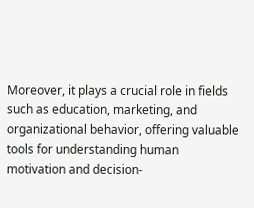Moreover, it plays a crucial role in fields such as education, marketing, and organizational behavior, offering valuable tools for understanding human motivation and decision-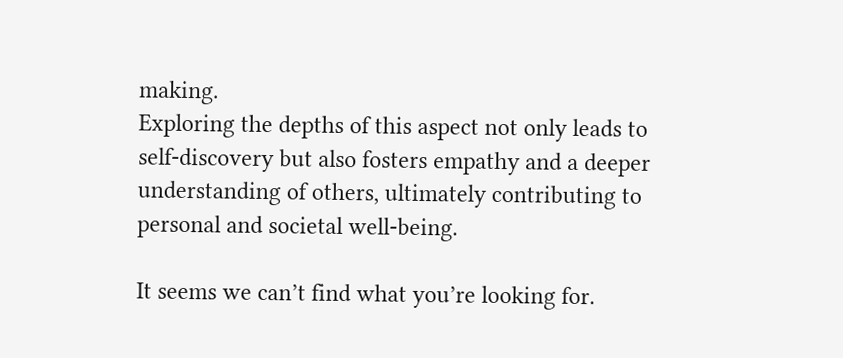making.
Exploring the depths of this aspect not only leads to self-discovery but also fosters empathy and a deeper understanding of others, ultimately contributing to personal and societal well-being.

It seems we can’t find what you’re looking for.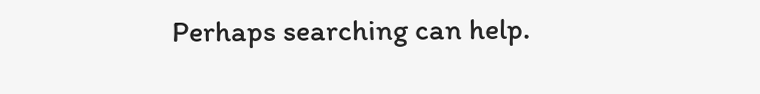Perhaps searching can help.